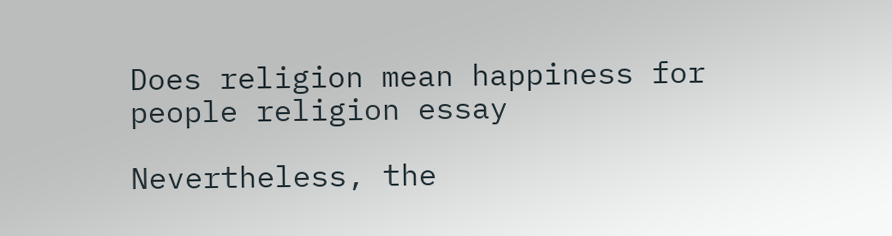Does religion mean happiness for people religion essay

Nevertheless, the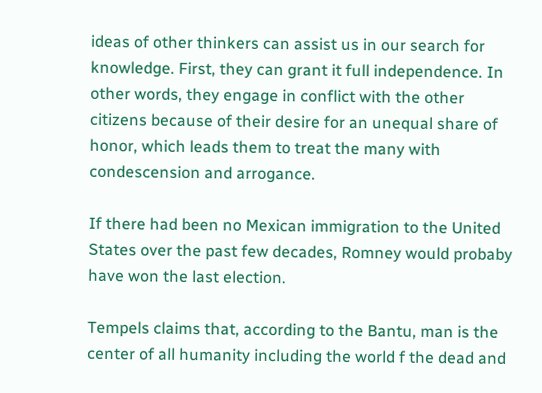ideas of other thinkers can assist us in our search for knowledge. First, they can grant it full independence. In other words, they engage in conflict with the other citizens because of their desire for an unequal share of honor, which leads them to treat the many with condescension and arrogance.

If there had been no Mexican immigration to the United States over the past few decades, Romney would probaby have won the last election.

Tempels claims that, according to the Bantu, man is the center of all humanity including the world f the dead and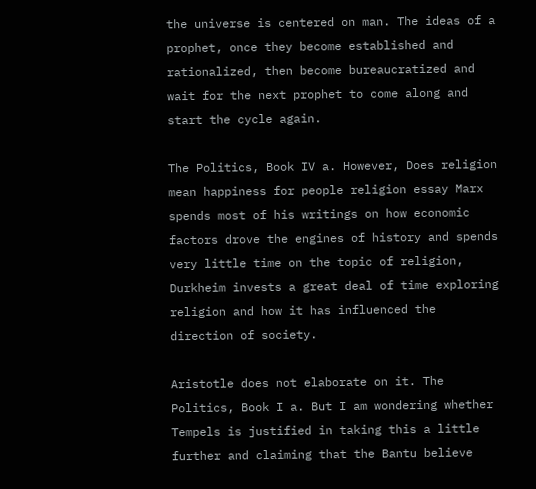the universe is centered on man. The ideas of a prophet, once they become established and rationalized, then become bureaucratized and wait for the next prophet to come along and start the cycle again.

The Politics, Book IV a. However, Does religion mean happiness for people religion essay Marx spends most of his writings on how economic factors drove the engines of history and spends very little time on the topic of religion, Durkheim invests a great deal of time exploring religion and how it has influenced the direction of society.

Aristotle does not elaborate on it. The Politics, Book I a. But I am wondering whether Tempels is justified in taking this a little further and claiming that the Bantu believe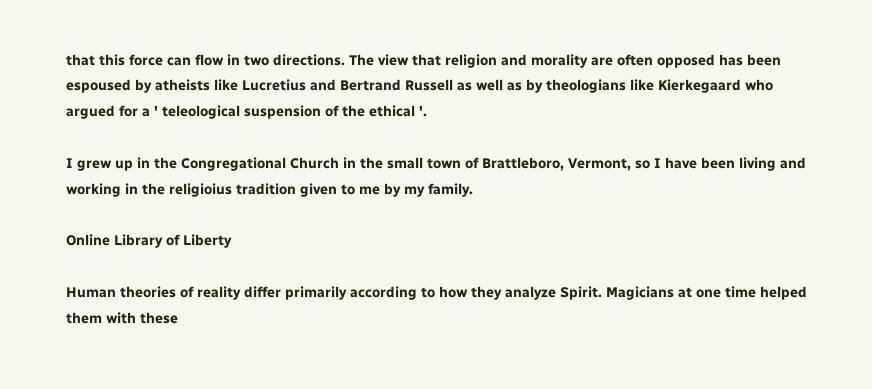that this force can flow in two directions. The view that religion and morality are often opposed has been espoused by atheists like Lucretius and Bertrand Russell as well as by theologians like Kierkegaard who argued for a ' teleological suspension of the ethical '.

I grew up in the Congregational Church in the small town of Brattleboro, Vermont, so I have been living and working in the religioius tradition given to me by my family.

Online Library of Liberty

Human theories of reality differ primarily according to how they analyze Spirit. Magicians at one time helped them with these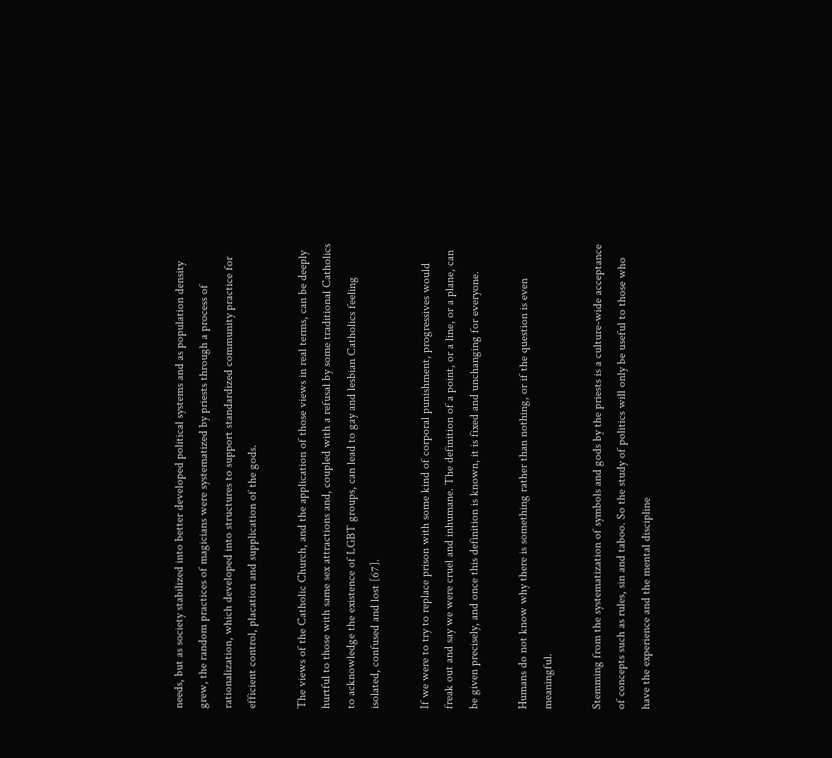needs, but as society stabilized into better developed political systems and as population density grew, the random practices of magicians were systematized by priests through a process of rationalization, which developed into structures to support standardized community practice for efficient control, placation and supplication of the gods.

The views of the Catholic Church, and the application of those views in real terms, can be deeply hurtful to those with same sex attractions and, coupled with a refusal by some traditional Catholics to acknowledge the existence of LGBT groups, can lead to gay and lesbian Catholics feeling isolated, confused and lost [67].

If we were to try to replace prison with some kind of corporal punishment, progressives would freak out and say we were cruel and inhumane. The definition of a point, or a line, or a plane, can be given precisely, and once this definition is known, it is fixed and unchanging for everyone.

Humans do not know why there is something rather than nothing, or if the question is even meaningful.

Stemming from the systematization of symbols and gods by the priests is a culture-wide acceptance of concepts such as rules, sin and taboo. So the study of politics will only be useful to those who have the experience and the mental discipline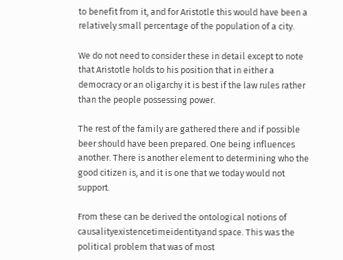to benefit from it, and for Aristotle this would have been a relatively small percentage of the population of a city.

We do not need to consider these in detail except to note that Aristotle holds to his position that in either a democracy or an oligarchy it is best if the law rules rather than the people possessing power.

The rest of the family are gathered there and if possible beer should have been prepared. One being influences another. There is another element to determining who the good citizen is, and it is one that we today would not support.

From these can be derived the ontological notions of causalityexistencetimeidentityand space. This was the political problem that was of most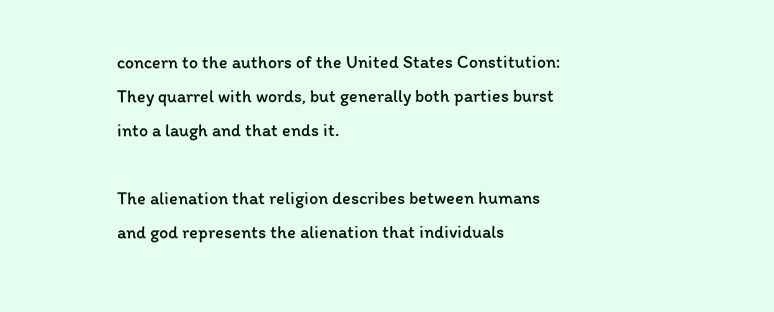concern to the authors of the United States Constitution: They quarrel with words, but generally both parties burst into a laugh and that ends it.

The alienation that religion describes between humans and god represents the alienation that individuals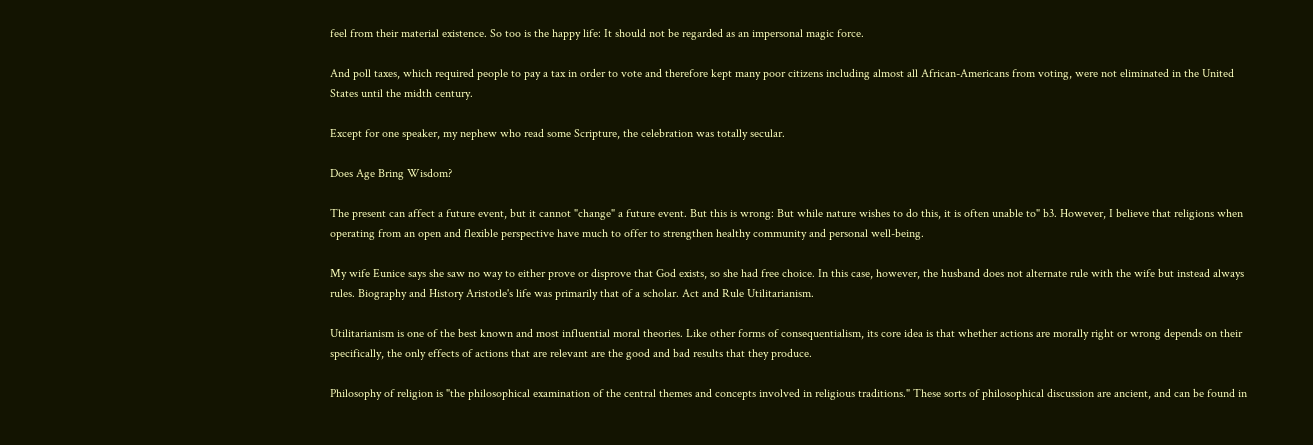feel from their material existence. So too is the happy life: It should not be regarded as an impersonal magic force.

And poll taxes, which required people to pay a tax in order to vote and therefore kept many poor citizens including almost all African-Americans from voting, were not eliminated in the United States until the midth century.

Except for one speaker, my nephew who read some Scripture, the celebration was totally secular.

Does Age Bring Wisdom?

The present can affect a future event, but it cannot "change" a future event. But this is wrong: But while nature wishes to do this, it is often unable to" b3. However, I believe that religions when operating from an open and flexible perspective have much to offer to strengthen healthy community and personal well-being.

My wife Eunice says she saw no way to either prove or disprove that God exists, so she had free choice. In this case, however, the husband does not alternate rule with the wife but instead always rules. Biography and History Aristotle's life was primarily that of a scholar. Act and Rule Utilitarianism.

Utilitarianism is one of the best known and most influential moral theories. Like other forms of consequentialism, its core idea is that whether actions are morally right or wrong depends on their specifically, the only effects of actions that are relevant are the good and bad results that they produce.

Philosophy of religion is "the philosophical examination of the central themes and concepts involved in religious traditions." These sorts of philosophical discussion are ancient, and can be found in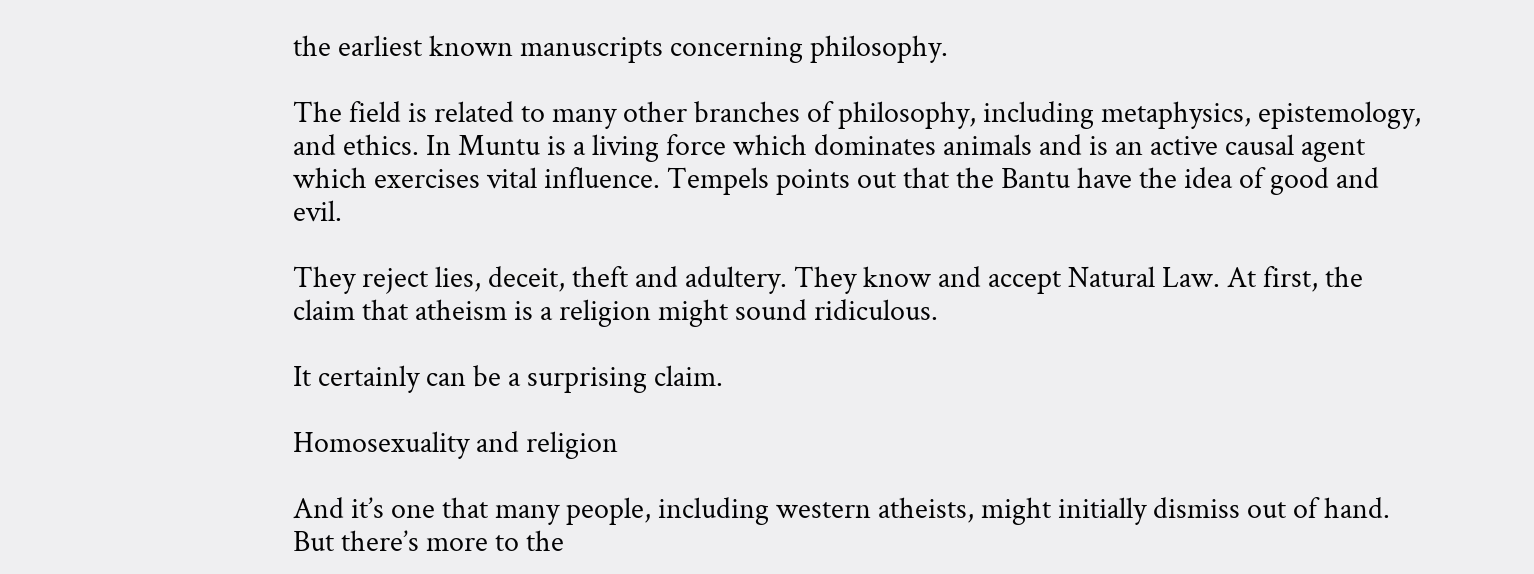the earliest known manuscripts concerning philosophy.

The field is related to many other branches of philosophy, including metaphysics, epistemology, and ethics. In Muntu is a living force which dominates animals and is an active causal agent which exercises vital influence. Tempels points out that the Bantu have the idea of good and evil.

They reject lies, deceit, theft and adultery. They know and accept Natural Law. At first, the claim that atheism is a religion might sound ridiculous.

It certainly can be a surprising claim.

Homosexuality and religion

And it’s one that many people, including western atheists, might initially dismiss out of hand. But there’s more to the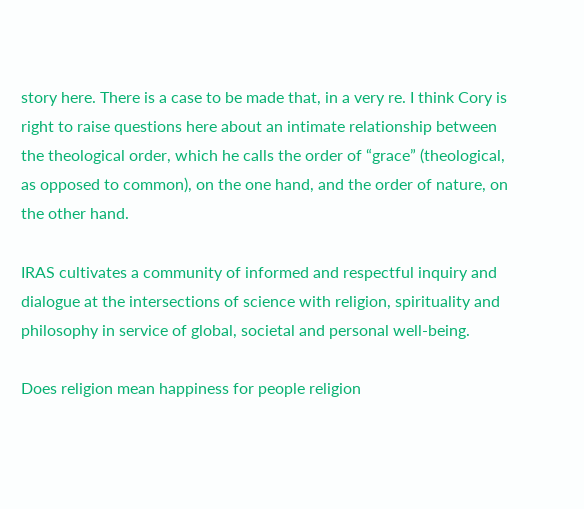story here. There is a case to be made that, in a very re. I think Cory is right to raise questions here about an intimate relationship between the theological order, which he calls the order of “grace” (theological, as opposed to common), on the one hand, and the order of nature, on the other hand.

IRAS cultivates a community of informed and respectful inquiry and dialogue at the intersections of science with religion, spirituality and philosophy in service of global, societal and personal well-being.

Does religion mean happiness for people religion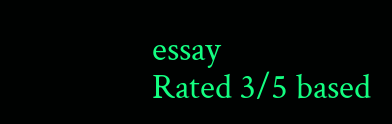essay
Rated 3/5 based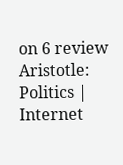on 6 review
Aristotle: Politics | Internet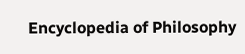Encyclopedia of Philosophy